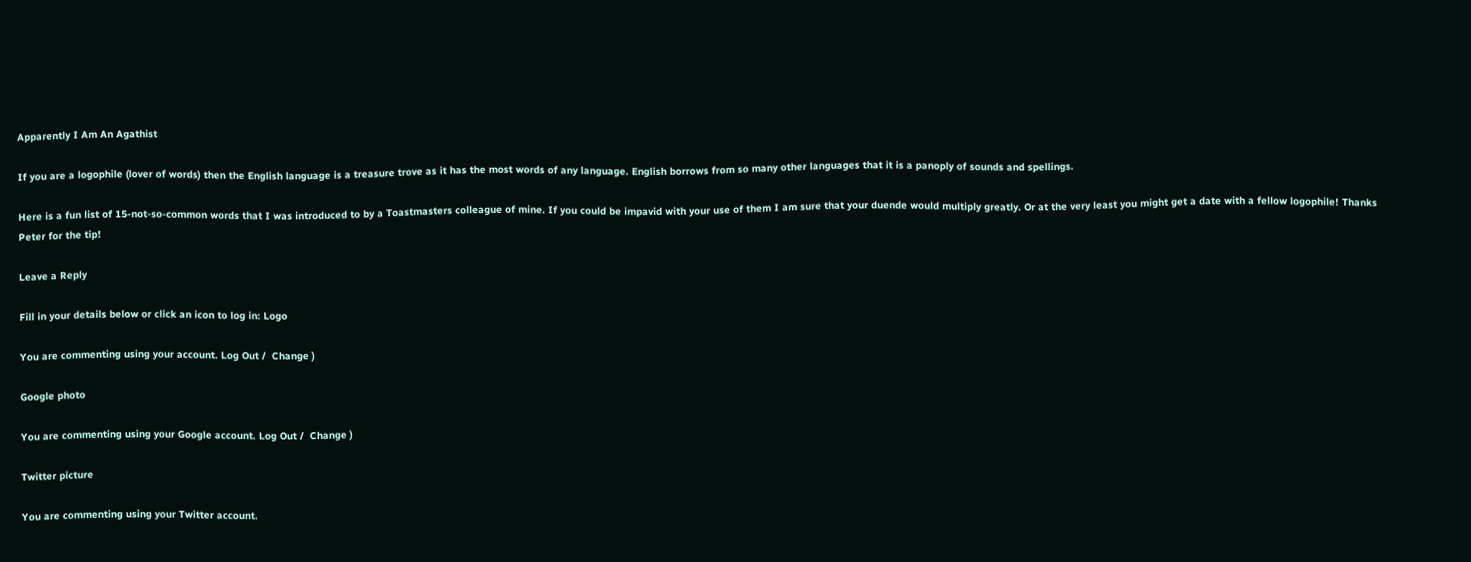Apparently I Am An Agathist

If you are a logophile (lover of words) then the English language is a treasure trove as it has the most words of any language. English borrows from so many other languages that it is a panoply of sounds and spellings.

Here is a fun list of 15-not-so-common words that I was introduced to by a Toastmasters colleague of mine. If you could be impavid with your use of them I am sure that your duende would multiply greatly. Or at the very least you might get a date with a fellow logophile! Thanks Peter for the tip!

Leave a Reply

Fill in your details below or click an icon to log in: Logo

You are commenting using your account. Log Out /  Change )

Google photo

You are commenting using your Google account. Log Out /  Change )

Twitter picture

You are commenting using your Twitter account.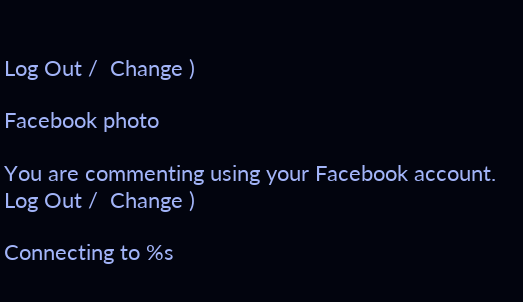Log Out /  Change )

Facebook photo

You are commenting using your Facebook account. Log Out /  Change )

Connecting to %s